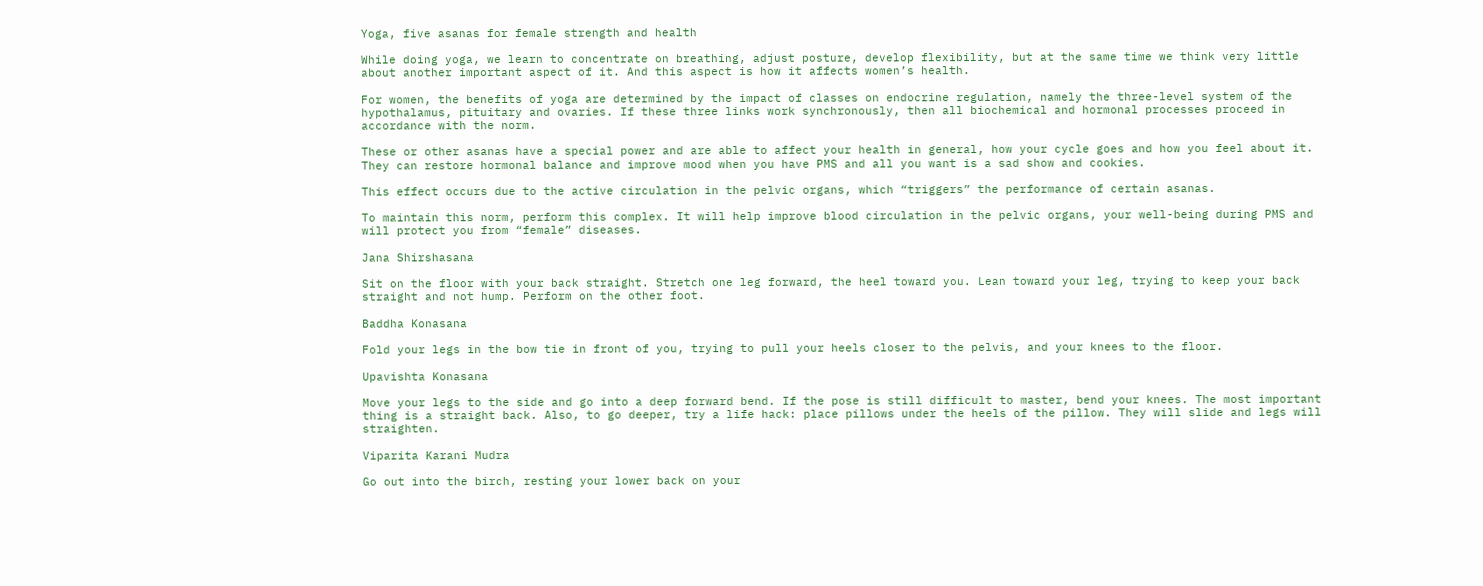Yoga, five asanas for female strength and health

While doing yoga, we learn to concentrate on breathing, adjust posture, develop flexibility, but at the same time we think very little about another important aspect of it. And this aspect is how it affects women’s health.

For women, the benefits of yoga are determined by the impact of classes on endocrine regulation, namely the three-level system of the hypothalamus, pituitary and ovaries. If these three links work synchronously, then all biochemical and hormonal processes proceed in accordance with the norm.

These or other asanas have a special power and are able to affect your health in general, how your cycle goes and how you feel about it. They can restore hormonal balance and improve mood when you have PMS and all you want is a sad show and cookies.

This effect occurs due to the active circulation in the pelvic organs, which “triggers” the performance of certain asanas.

To maintain this norm, perform this complex. It will help improve blood circulation in the pelvic organs, your well-being during PMS and will protect you from “female” diseases.

Jana Shirshasana

Sit on the floor with your back straight. Stretch one leg forward, the heel toward you. Lean toward your leg, trying to keep your back straight and not hump. Perform on the other foot.

Baddha Konasana

Fold your legs in the bow tie in front of you, trying to pull your heels closer to the pelvis, and your knees to the floor.

Upavishta Konasana

Move your legs to the side and go into a deep forward bend. If the pose is still difficult to master, bend your knees. The most important thing is a straight back. Also, to go deeper, try a life hack: place pillows under the heels of the pillow. They will slide and legs will straighten.

Viparita Karani Mudra

Go out into the birch, resting your lower back on your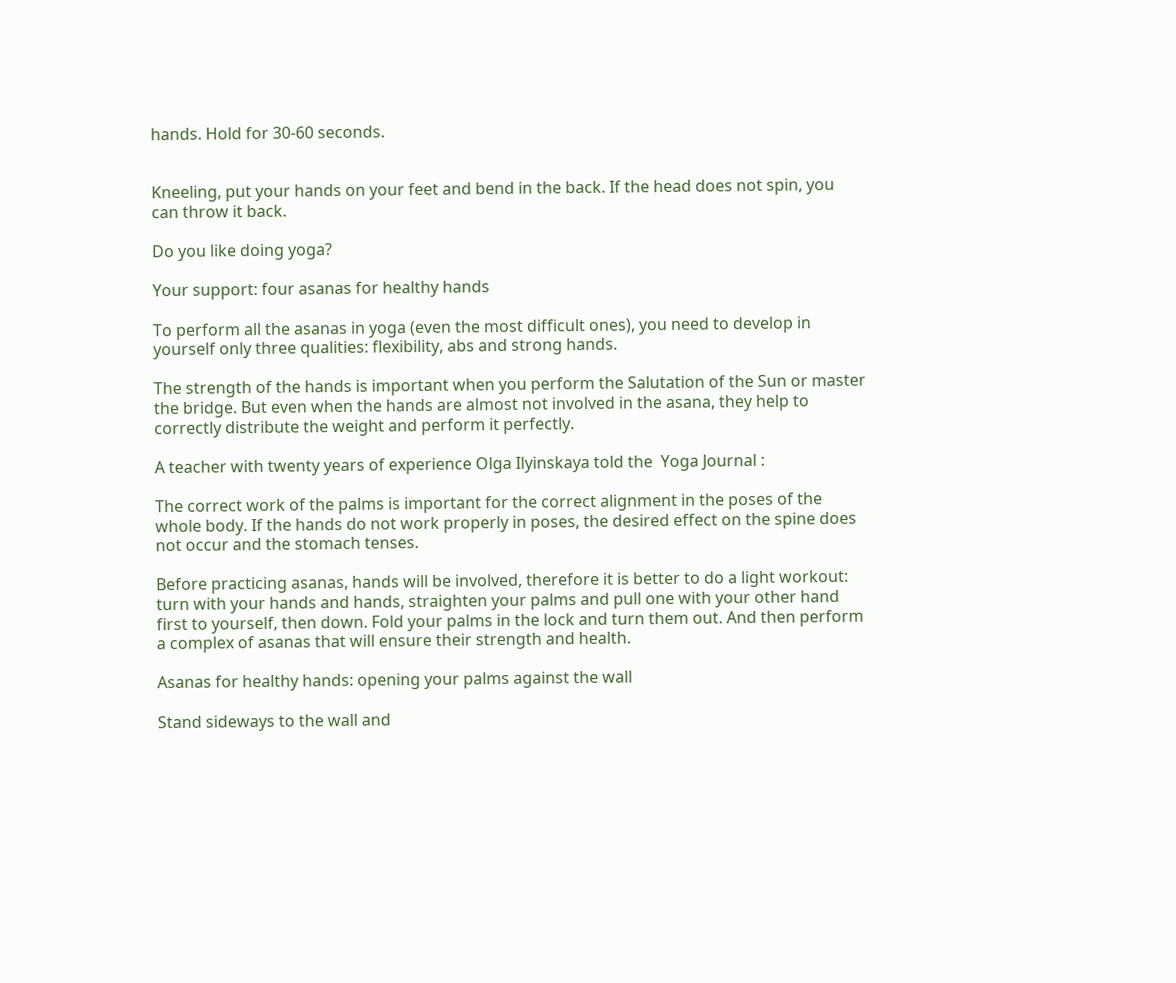hands. Hold for 30-60 seconds.


Kneeling, put your hands on your feet and bend in the back. If the head does not spin, you can throw it back.

Do you like doing yoga?

Your support: four asanas for healthy hands

To perform all the asanas in yoga (even the most difficult ones), you need to develop in yourself only three qualities: flexibility, abs and strong hands.

The strength of the hands is important when you perform the Salutation of the Sun or master the bridge. But even when the hands are almost not involved in the asana, they help to correctly distribute the weight and perform it perfectly.

A teacher with twenty years of experience Olga Ilyinskaya told the  Yoga Journal :

The correct work of the palms is important for the correct alignment in the poses of the whole body. If the hands do not work properly in poses, the desired effect on the spine does not occur and the stomach tenses.

Before practicing asanas, hands will be involved, therefore it is better to do a light workout: turn with your hands and hands, straighten your palms and pull one with your other hand first to yourself, then down. Fold your palms in the lock and turn them out. And then perform a complex of asanas that will ensure their strength and health.

Asanas for healthy hands: opening your palms against the wall

Stand sideways to the wall and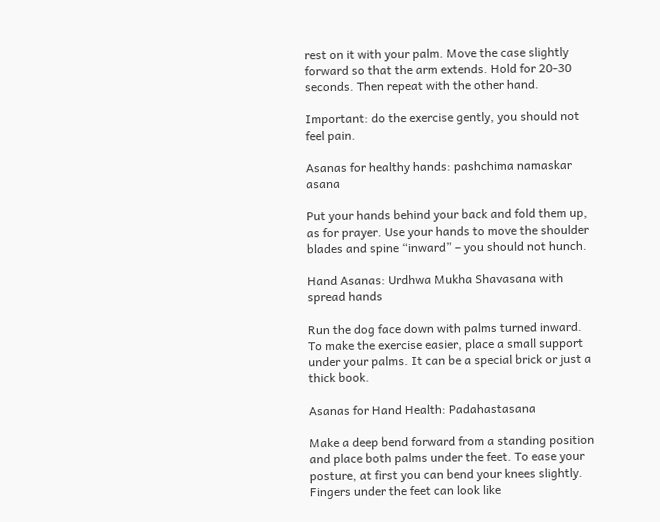rest on it with your palm. Move the case slightly forward so that the arm extends. Hold for 20-30 seconds. Then repeat with the other hand.

Important: do the exercise gently, you should not feel pain.

Asanas for healthy hands: pashchima namaskar asana

Put your hands behind your back and fold them up, as for prayer. Use your hands to move the shoulder blades and spine “inward” – you should not hunch.

Hand Asanas: Urdhwa Mukha Shavasana with spread hands

Run the dog face down with palms turned inward. To make the exercise easier, place a small support under your palms. It can be a special brick or just a thick book.

Asanas for Hand Health: Padahastasana

Make a deep bend forward from a standing position and place both palms under the feet. To ease your posture, at first you can bend your knees slightly. Fingers under the feet can look like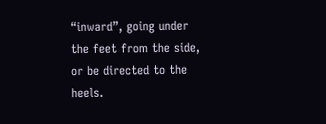“inward”, going under the feet from the side, or be directed to the heels.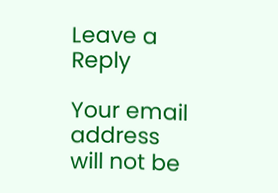Leave a Reply

Your email address will not be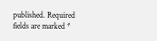published. Required fields are marked *